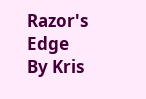Razor's Edge
By Kris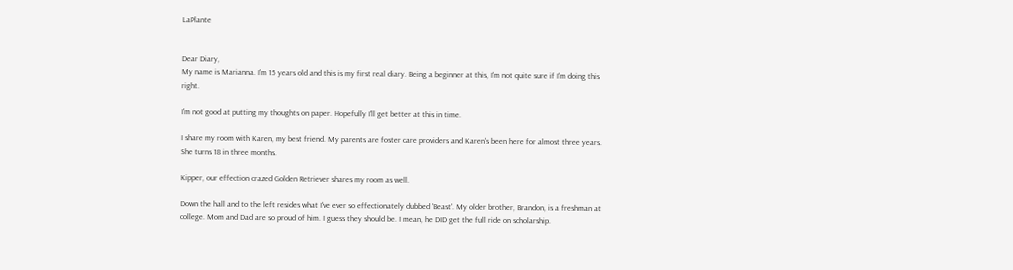LaPlante


Dear Diary,
My name is Marianna. I'm 15 years old and this is my first real diary. Being a beginner at this, I'm not quite sure if I'm doing this right.

I'm not good at putting my thoughts on paper. Hopefully I'll get better at this in time.

I share my room with Karen, my best friend. My parents are foster care providers and Karen's been here for almost three years. She turns 18 in three months.

Kipper, our effection crazed Golden Retriever shares my room as well.

Down the hall and to the left resides what I've ever so effectionately dubbed 'Beast'. My older brother, Brandon, is a freshman at college. Mom and Dad are so proud of him. I guess they should be. I mean, he DID get the full ride on scholarship.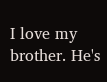I love my brother. He's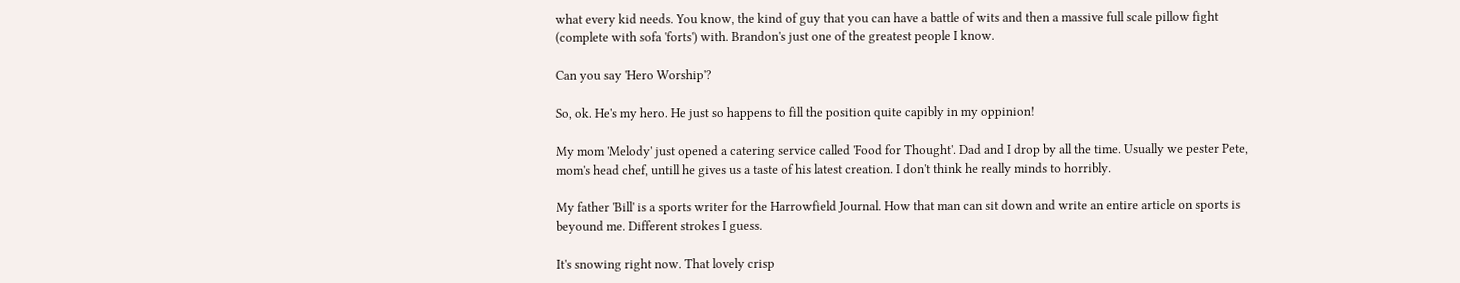what every kid needs. You know, the kind of guy that you can have a battle of wits and then a massive full scale pillow fight (complete with sofa 'forts') with. Brandon's just one of the greatest people I know.

Can you say 'Hero Worship'?

So, ok. He's my hero. He just so happens to fill the position quite capibly in my oppinion!

My mom 'Melody' just opened a catering service called 'Food for Thought'. Dad and I drop by all the time. Usually we pester Pete, mom's head chef, untill he gives us a taste of his latest creation. I don't think he really minds to horribly.

My father 'Bill' is a sports writer for the Harrowfield Journal. How that man can sit down and write an entire article on sports is beyound me. Different strokes I guess.

It's snowing right now. That lovely crisp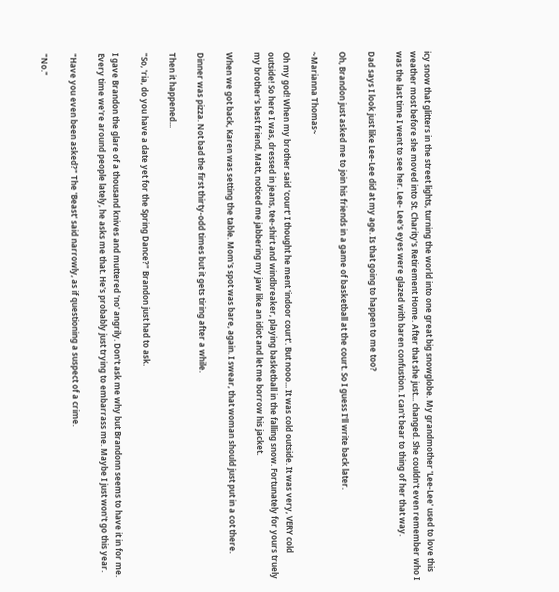icy snow that glitters in the street lights, turning the world into one great big snowglobe. My grandmother 'Lee-Lee' used to love this weather most before she moved into St. Charity's Retirement Home. After that she just... changed. She couldn't even remember who I was the last time I went to see her. Lee- Lee's eyes were glazed with baren confustion. I can't bear to thing of her that way.

Dad says I look just like Lee-Lee did at my age. Is that going to happen to me too?

Oh, Brandon just asked me to join his friends in a game of basketball at the court. So I guess I'll write back later.

~Marianna Thomas~

Oh my god! When my brother said 'court' I thought he ment 'indoor court'. But nooo... It was cold outside. It was very, VERY cold outside! So here I was, dressed in jeans, tee-shirt and windbreaker, playing basketball in the falling snow. Fortunately for yours truely my brother's best friend, Matt, noticed me jabbering my jaw like an idiot and let me borrow his jacket.

When we got back, Karen was setting the table. Mom's spot was bare, again. I swear, that woman should just put in a cot there.

Dinner was pizza. Not bad the first thirty-odd times but it gets tiring after a while.

Then it happened...

"So, 'ria, do you have a date yet for the Spring Dance?" Brandon just had to ask.

I gave Brandon the glare of a thousand knives and muttered 'no' angrily. Don't ask me why but Brandonn seems to have it in for me. Every time we're around people lately, he asks me that. He's probably just trying to embarrass me. Maybe I just won't go this year.

"Have you even been asked?" The 'Beast' said narrowly, as if questioning a suspect of a crime.

"No."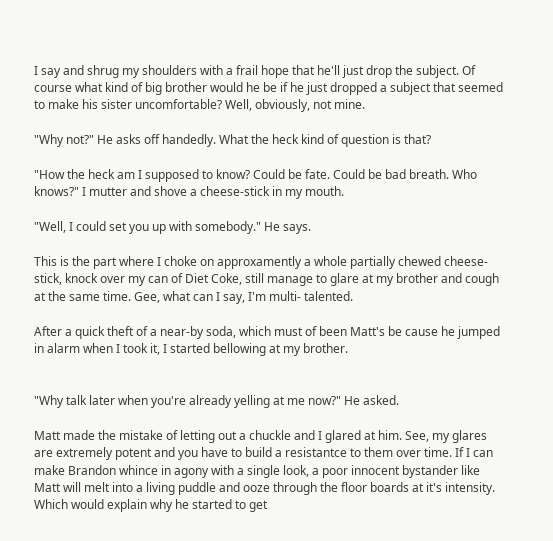I say and shrug my shoulders with a frail hope that he'll just drop the subject. Of course what kind of big brother would he be if he just dropped a subject that seemed to make his sister uncomfortable? Well, obviously, not mine.

"Why not?" He asks off handedly. What the heck kind of question is that?

"How the heck am I supposed to know? Could be fate. Could be bad breath. Who knows?" I mutter and shove a cheese-stick in my mouth.

"Well, I could set you up with somebody." He says.

This is the part where I choke on approxamently a whole partially chewed cheese-stick, knock over my can of Diet Coke, still manage to glare at my brother and cough at the same time. Gee, what can I say, I'm multi- talented.

After a quick theft of a near-by soda, which must of been Matt's be cause he jumped in alarm when I took it, I started bellowing at my brother.


"Why talk later when you're already yelling at me now?" He asked.

Matt made the mistake of letting out a chuckle and I glared at him. See, my glares are extremely potent and you have to build a resistantce to them over time. If I can make Brandon whince in agony with a single look, a poor innocent bystander like Matt will melt into a living puddle and ooze through the floor boards at it's intensity. Which would explain why he started to get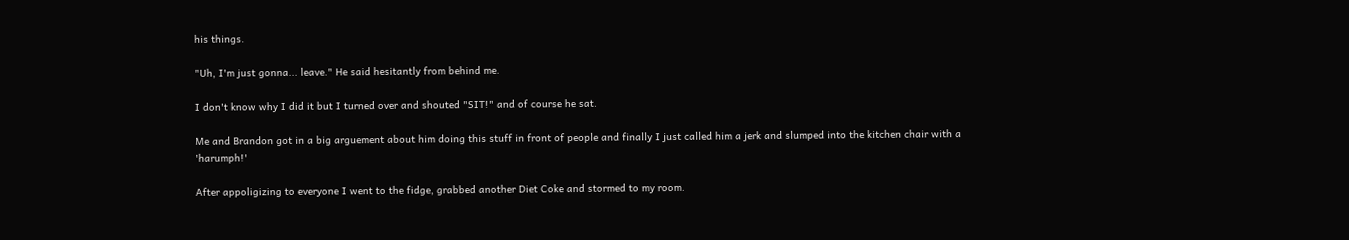his things.

"Uh, I'm just gonna... leave." He said hesitantly from behind me.

I don't know why I did it but I turned over and shouted "SIT!" and of course he sat.

Me and Brandon got in a big arguement about him doing this stuff in front of people and finally I just called him a jerk and slumped into the kitchen chair with a 'harumph!'

After appoligizing to everyone I went to the fidge, grabbed another Diet Coke and stormed to my room.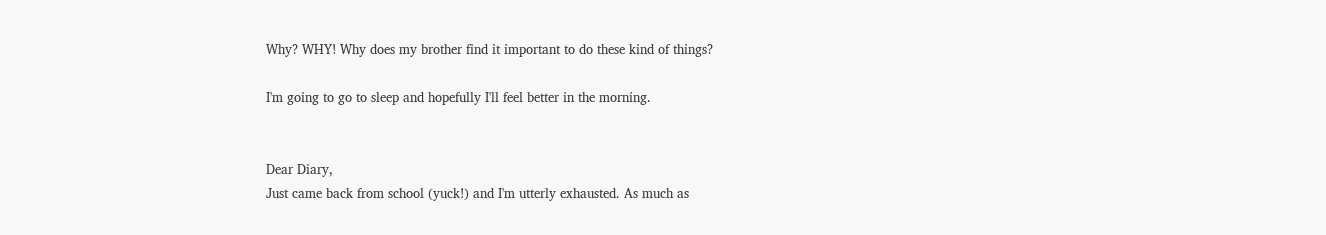Why? WHY! Why does my brother find it important to do these kind of things?

I'm going to go to sleep and hopefully I'll feel better in the morning.


Dear Diary,
Just came back from school (yuck!) and I'm utterly exhausted. As much as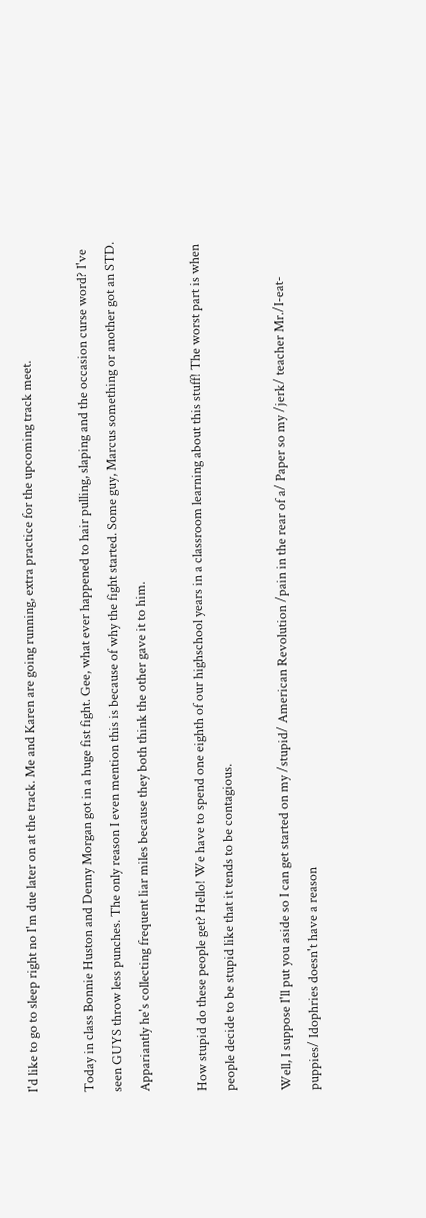I'd like to go to sleep right no I'm due later on at the track. Me and Karen are going running, extra practice for the upcoming track meet.

Today in class Bonnie Huston and Denny Morgan got in a huge fist fight. Gee, what ever happened to hair pulling, slaping and the occasion curse word? I've seen GUYS throw less punches. The only reason I even mention this is because of why the fight started. Some guy, Marcus something or another got an STD. Appariantly he's collecting frequent liar miles because they both think the other gave it to him.

How stupid do these people get? Hello! We have to spend one eighth of our highschool years in a classroom learning about this stuff! The worst part is when people decide to be stupid like that it tends to be contagious.

Well, I suppose I'll put you aside so I can get started on my /stupid/ American Revolution /pain in the rear of a/ Paper so my /jerk/ teacher Mr./I-eat-puppies/ Idophries doesn't have a reason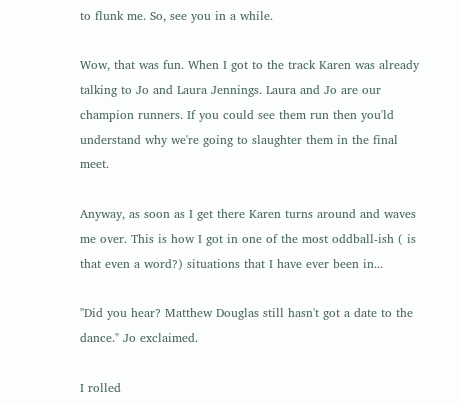to flunk me. So, see you in a while.

Wow, that was fun. When I got to the track Karen was already talking to Jo and Laura Jennings. Laura and Jo are our champion runners. If you could see them run then you'ld understand why we're going to slaughter them in the final meet.

Anyway, as soon as I get there Karen turns around and waves me over. This is how I got in one of the most oddball-ish ( is that even a word?) situations that I have ever been in...

"Did you hear? Matthew Douglas still hasn't got a date to the dance." Jo exclaimed.

I rolled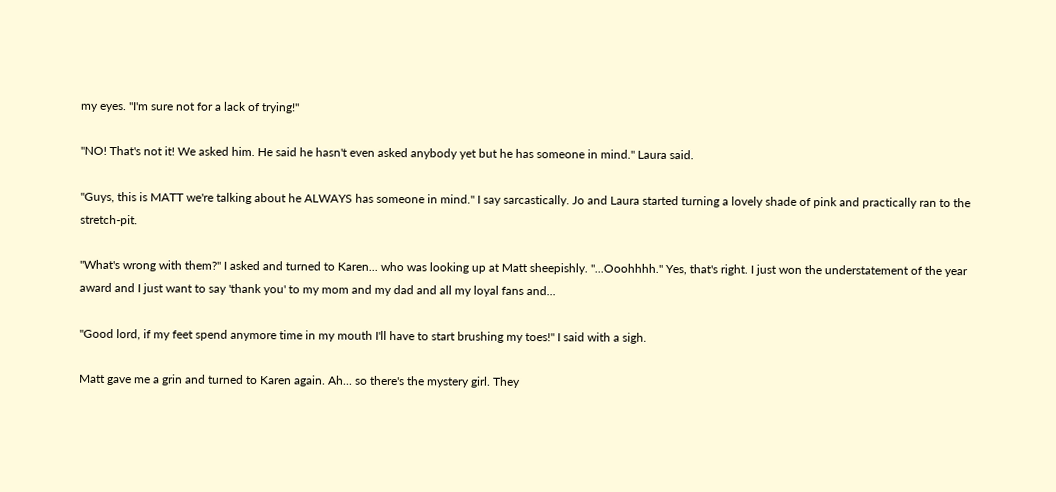my eyes. "I'm sure not for a lack of trying!"

"NO! That's not it! We asked him. He said he hasn't even asked anybody yet but he has someone in mind." Laura said.

"Guys, this is MATT we're talking about he ALWAYS has someone in mind." I say sarcastically. Jo and Laura started turning a lovely shade of pink and practically ran to the stretch-pit.

"What's wrong with them?" I asked and turned to Karen... who was looking up at Matt sheepishly. "...Ooohhhh." Yes, that's right. I just won the understatement of the year award and I just want to say 'thank you' to my mom and my dad and all my loyal fans and...

"Good lord, if my feet spend anymore time in my mouth I'll have to start brushing my toes!" I said with a sigh.

Matt gave me a grin and turned to Karen again. Ah... so there's the mystery girl. They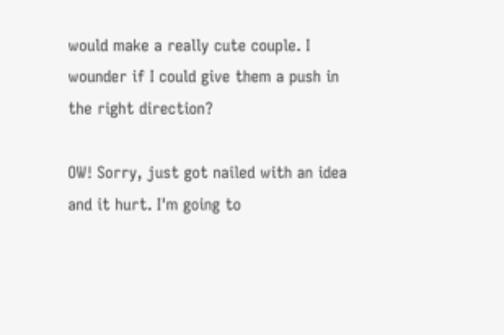would make a really cute couple. I wounder if I could give them a push in the right direction?

OW! Sorry, just got nailed with an idea and it hurt. I'm going to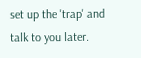set up the 'trap' and talk to you later.